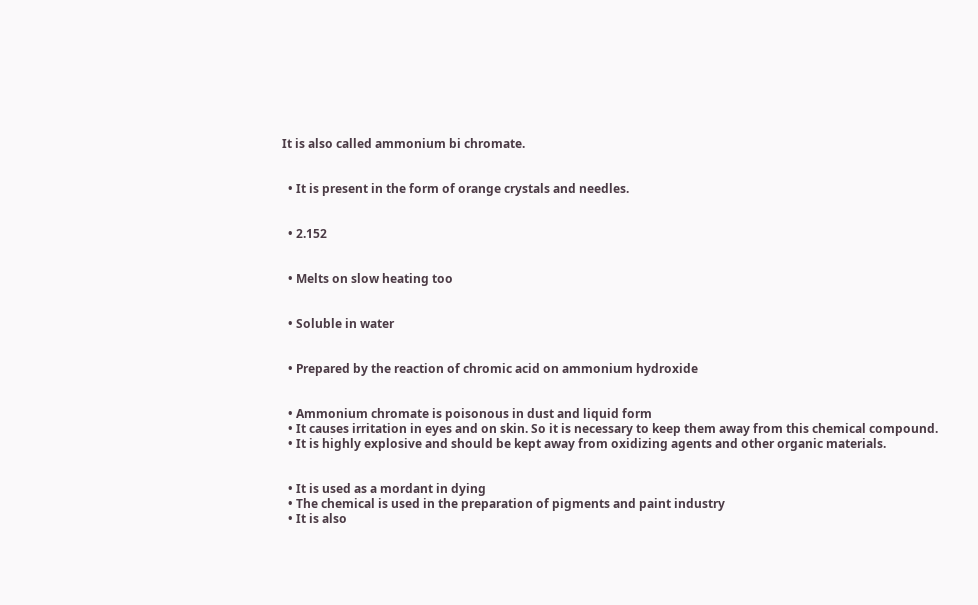It is also called ammonium bi chromate.


  • It is present in the form of orange crystals and needles.


  • 2.152


  • Melts on slow heating too


  • Soluble in water


  • Prepared by the reaction of chromic acid on ammonium hydroxide


  • Ammonium chromate is poisonous in dust and liquid form
  • It causes irritation in eyes and on skin. So it is necessary to keep them away from this chemical compound.
  • It is highly explosive and should be kept away from oxidizing agents and other organic materials.


  • It is used as a mordant in dying
  • The chemical is used in the preparation of pigments and paint industry
  • It is also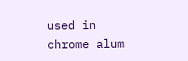used in chrome alum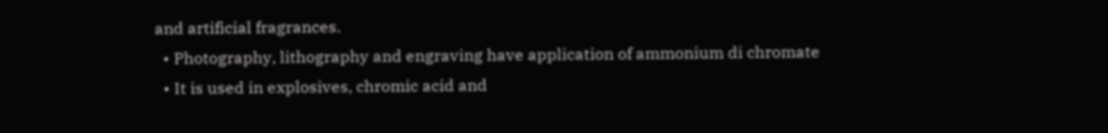and artificial fragrances.
  • Photography, lithography and engraving have application of ammonium di chromate
  • It is used in explosives, chromic acid and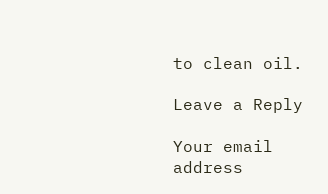to clean oil.

Leave a Reply

Your email address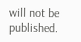will not be published.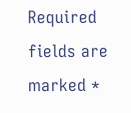Required fields are marked *